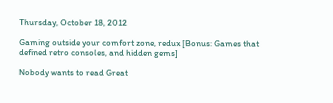Thursday, October 18, 2012

Gaming outside your comfort zone, redux [Bonus: Games that defined retro consoles, and hidden gems]

Nobody wants to read Great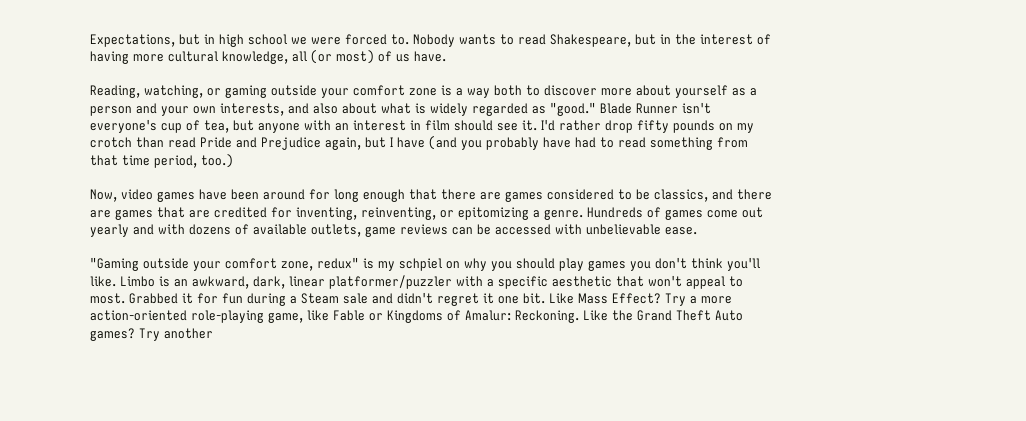Expectations, but in high school we were forced to. Nobody wants to read Shakespeare, but in the interest of having more cultural knowledge, all (or most) of us have.

Reading, watching, or gaming outside your comfort zone is a way both to discover more about yourself as a person and your own interests, and also about what is widely regarded as "good." Blade Runner isn't everyone's cup of tea, but anyone with an interest in film should see it. I'd rather drop fifty pounds on my crotch than read Pride and Prejudice again, but I have (and you probably have had to read something from that time period, too.)

Now, video games have been around for long enough that there are games considered to be classics, and there are games that are credited for inventing, reinventing, or epitomizing a genre. Hundreds of games come out yearly and with dozens of available outlets, game reviews can be accessed with unbelievable ease.

"Gaming outside your comfort zone, redux" is my schpiel on why you should play games you don't think you'll like. Limbo is an awkward, dark, linear platformer/puzzler with a specific aesthetic that won't appeal to most. Grabbed it for fun during a Steam sale and didn't regret it one bit. Like Mass Effect? Try a more action-oriented role-playing game, like Fable or Kingdoms of Amalur: Reckoning. Like the Grand Theft Auto games? Try another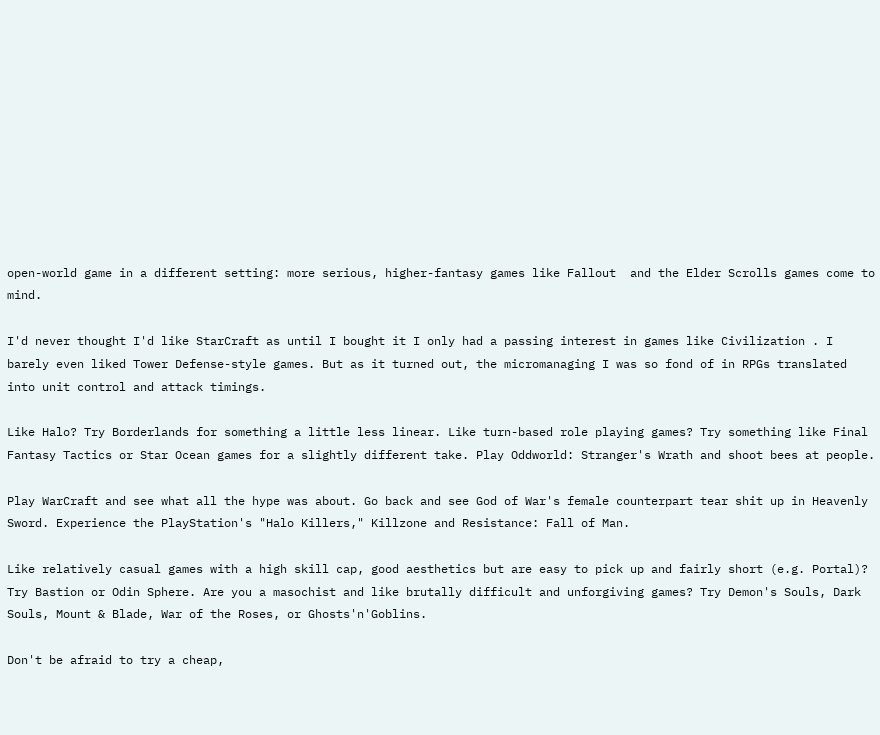open-world game in a different setting: more serious, higher-fantasy games like Fallout  and the Elder Scrolls games come to mind.

I'd never thought I'd like StarCraft as until I bought it I only had a passing interest in games like Civilization . I barely even liked Tower Defense-style games. But as it turned out, the micromanaging I was so fond of in RPGs translated into unit control and attack timings.

Like Halo? Try Borderlands for something a little less linear. Like turn-based role playing games? Try something like Final Fantasy Tactics or Star Ocean games for a slightly different take. Play Oddworld: Stranger's Wrath and shoot bees at people.

Play WarCraft and see what all the hype was about. Go back and see God of War's female counterpart tear shit up in Heavenly Sword. Experience the PlayStation's "Halo Killers," Killzone and Resistance: Fall of Man.

Like relatively casual games with a high skill cap, good aesthetics but are easy to pick up and fairly short (e.g. Portal)? Try Bastion or Odin Sphere. Are you a masochist and like brutally difficult and unforgiving games? Try Demon's Souls, Dark Souls, Mount & Blade, War of the Roses, or Ghosts'n'Goblins.

Don't be afraid to try a cheap,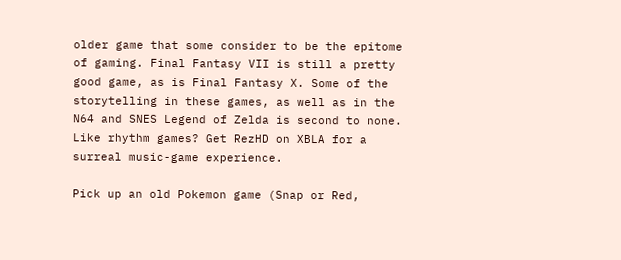older game that some consider to be the epitome of gaming. Final Fantasy VII is still a pretty good game, as is Final Fantasy X. Some of the storytelling in these games, as well as in the N64 and SNES Legend of Zelda is second to none. Like rhythm games? Get RezHD on XBLA for a surreal music-game experience.

Pick up an old Pokemon game (Snap or Red,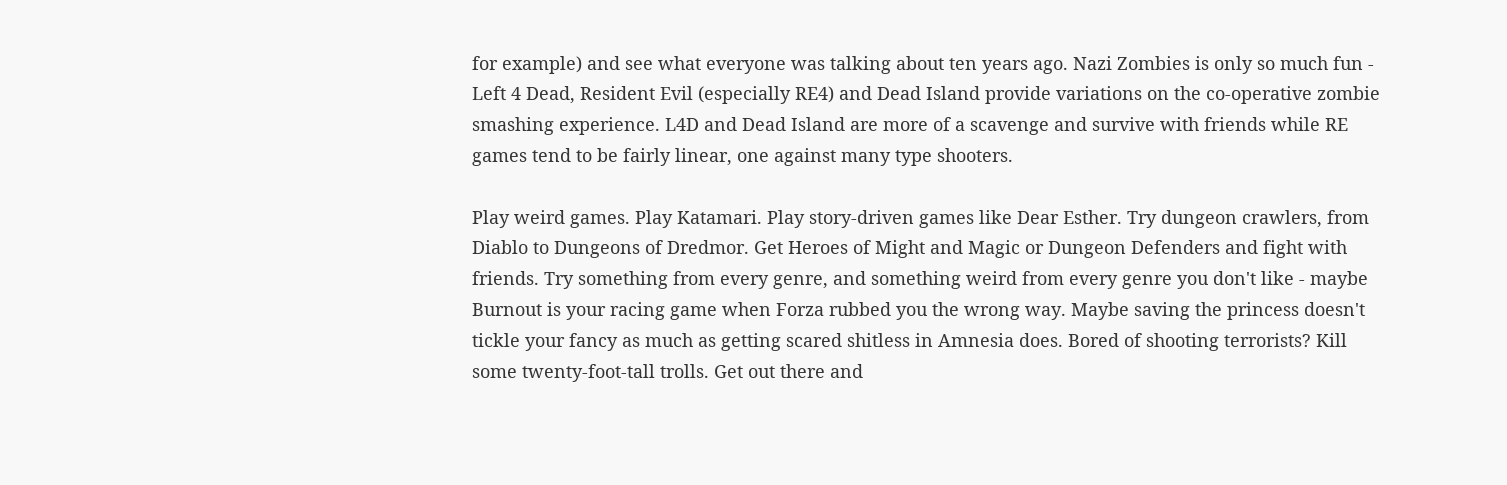for example) and see what everyone was talking about ten years ago. Nazi Zombies is only so much fun - Left 4 Dead, Resident Evil (especially RE4) and Dead Island provide variations on the co-operative zombie smashing experience. L4D and Dead Island are more of a scavenge and survive with friends while RE games tend to be fairly linear, one against many type shooters.

Play weird games. Play Katamari. Play story-driven games like Dear Esther. Try dungeon crawlers, from Diablo to Dungeons of Dredmor. Get Heroes of Might and Magic or Dungeon Defenders and fight with friends. Try something from every genre, and something weird from every genre you don't like - maybe Burnout is your racing game when Forza rubbed you the wrong way. Maybe saving the princess doesn't tickle your fancy as much as getting scared shitless in Amnesia does. Bored of shooting terrorists? Kill some twenty-foot-tall trolls. Get out there and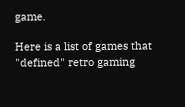game.

Here is a list of games that "defined" retro gaming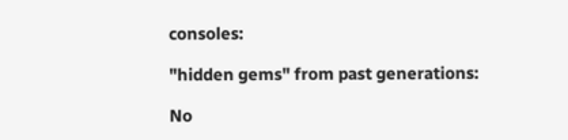consoles:

"hidden gems" from past generations:

No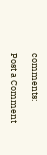comments:

Post a Comment